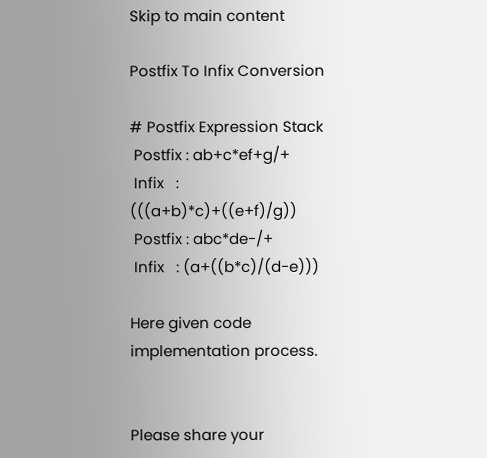Skip to main content

Postfix To Infix Conversion

# Postfix Expression Stack
 Postfix : ab+c*ef+g/+
 Infix   : (((a+b)*c)+((e+f)/g))
 Postfix : abc*de-/+
 Infix   : (a+((b*c)/(d-e)))

Here given code implementation process.


Please share your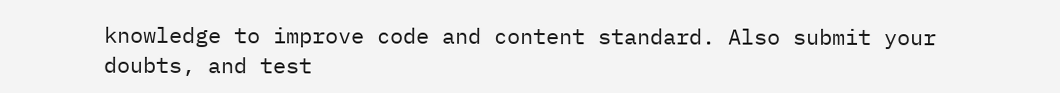knowledge to improve code and content standard. Also submit your doubts, and test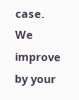case. We improve by your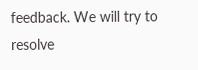feedback. We will try to resolve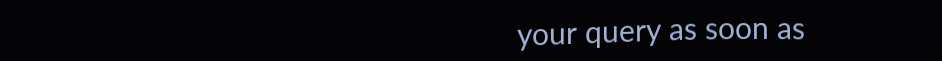your query as soon as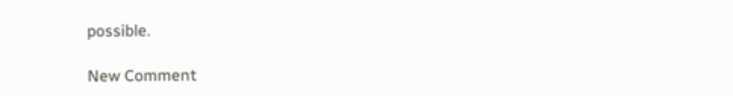possible.

New Comment